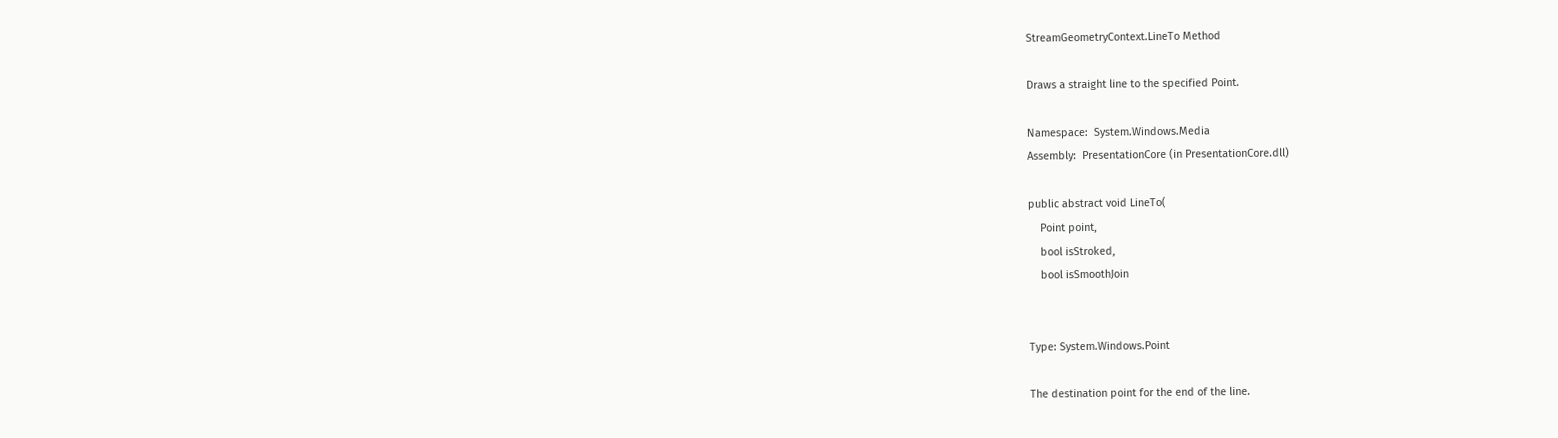StreamGeometryContext.LineTo Method

Draws a straight line to the specified Point.

Namespace:  System.Windows.Media
Assembly:  PresentationCore (in PresentationCore.dll)

public abstract void LineTo(
    Point point,
    bool isStroked,
    bool isSmoothJoin


Type: System.Windows.Point

The destination point for the end of the line.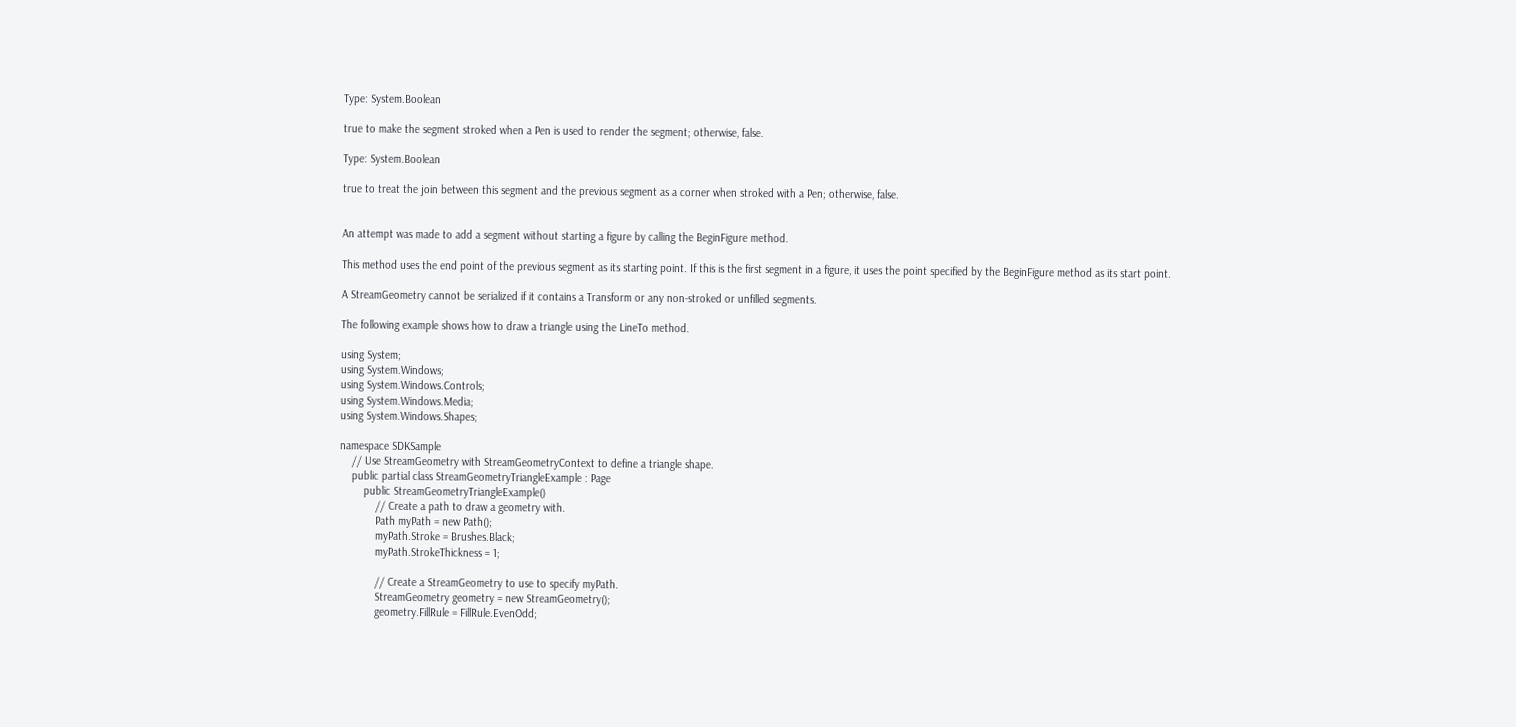Type: System.Boolean

true to make the segment stroked when a Pen is used to render the segment; otherwise, false.

Type: System.Boolean

true to treat the join between this segment and the previous segment as a corner when stroked with a Pen; otherwise, false.


An attempt was made to add a segment without starting a figure by calling the BeginFigure method.

This method uses the end point of the previous segment as its starting point. If this is the first segment in a figure, it uses the point specified by the BeginFigure method as its start point.

A StreamGeometry cannot be serialized if it contains a Transform or any non-stroked or unfilled segments.

The following example shows how to draw a triangle using the LineTo method.

using System;
using System.Windows;
using System.Windows.Controls;
using System.Windows.Media;
using System.Windows.Shapes;

namespace SDKSample
    // Use StreamGeometry with StreamGeometryContext to define a triangle shape.
    public partial class StreamGeometryTriangleExample : Page
        public StreamGeometryTriangleExample()
            // Create a path to draw a geometry with.
            Path myPath = new Path();
            myPath.Stroke = Brushes.Black;
            myPath.StrokeThickness = 1;

            // Create a StreamGeometry to use to specify myPath.
            StreamGeometry geometry = new StreamGeometry();
            geometry.FillRule = FillRule.EvenOdd;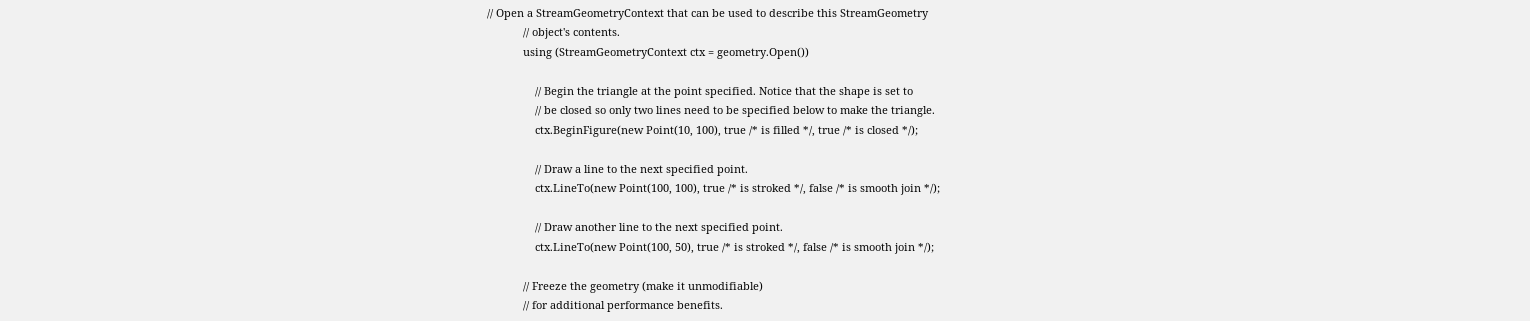// Open a StreamGeometryContext that can be used to describe this StreamGeometry
            // object's contents.
            using (StreamGeometryContext ctx = geometry.Open())

                // Begin the triangle at the point specified. Notice that the shape is set to
                // be closed so only two lines need to be specified below to make the triangle.
                ctx.BeginFigure(new Point(10, 100), true /* is filled */, true /* is closed */);

                // Draw a line to the next specified point.
                ctx.LineTo(new Point(100, 100), true /* is stroked */, false /* is smooth join */);

                // Draw another line to the next specified point.
                ctx.LineTo(new Point(100, 50), true /* is stroked */, false /* is smooth join */);

            // Freeze the geometry (make it unmodifiable)
            // for additional performance benefits.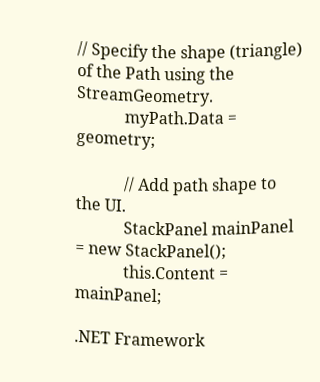// Specify the shape (triangle) of the Path using the StreamGeometry.
            myPath.Data = geometry;

            // Add path shape to the UI.
            StackPanel mainPanel = new StackPanel();
            this.Content = mainPanel;

.NET Framework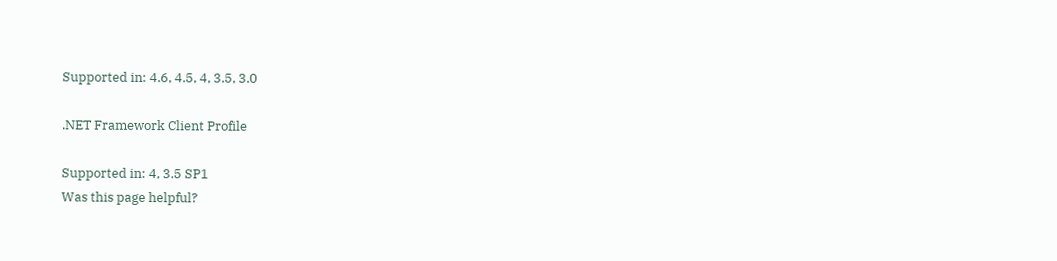Supported in: 4.6, 4.5, 4, 3.5, 3.0

.NET Framework Client Profile

Supported in: 4, 3.5 SP1
Was this page helpful?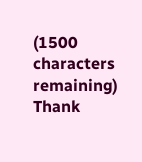(1500 characters remaining)
Thank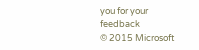you for your feedback
© 2015 Microsoft